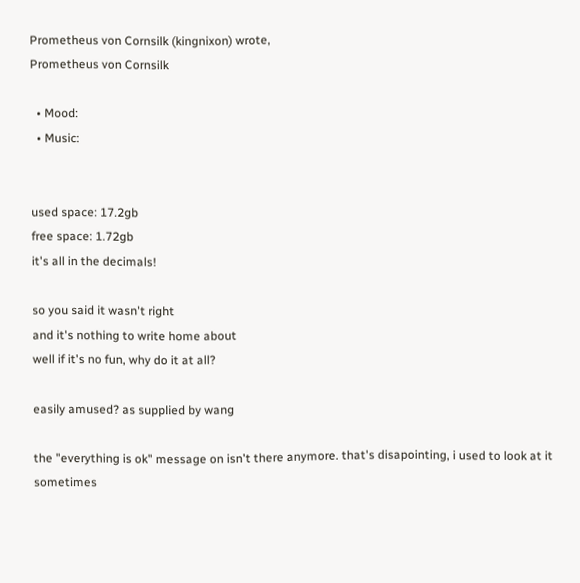Prometheus von Cornsilk (kingnixon) wrote,
Prometheus von Cornsilk

  • Mood:
  • Music:


used space: 17.2gb
free space: 1.72gb
it's all in the decimals!

so you said it wasn't right
and it's nothing to write home about
well if it's no fun, why do it at all?

easily amused? as supplied by wang

the "everything is ok" message on isn't there anymore. that's disapointing, i used to look at it sometimes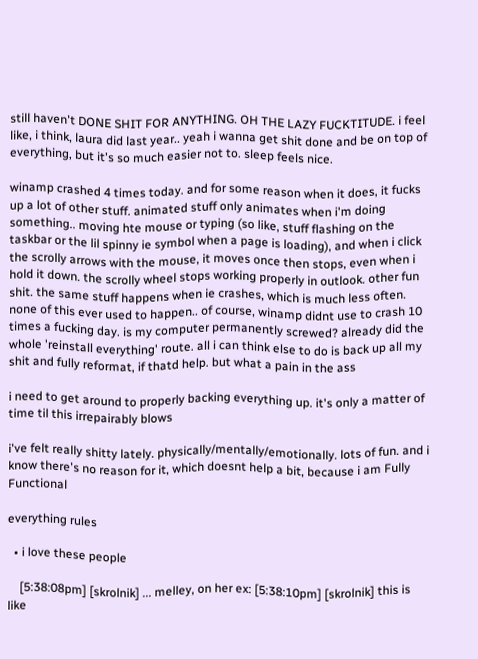still haven't DONE SHIT FOR ANYTHING. OH THE LAZY FUCKTITUDE. i feel like, i think, laura did last year.. yeah i wanna get shit done and be on top of everything, but it's so much easier not to. sleep feels nice.

winamp crashed 4 times today. and for some reason when it does, it fucks up a lot of other stuff. animated stuff only animates when i'm doing something.. moving hte mouse or typing (so like, stuff flashing on the taskbar or the lil spinny ie symbol when a page is loading), and when i click the scrolly arrows with the mouse, it moves once then stops, even when i hold it down. the scrolly wheel stops working properly in outlook. other fun shit. the same stuff happens when ie crashes, which is much less often. none of this ever used to happen.. of course, winamp didnt use to crash 10 times a fucking day. is my computer permanently screwed? already did the whole 'reinstall everything' route. all i can think else to do is back up all my shit and fully reformat, if thatd help. but what a pain in the ass

i need to get around to properly backing everything up. it's only a matter of time til this irrepairably blows

i've felt really shitty lately. physically/mentally/emotionally. lots of fun. and i know there's no reason for it, which doesnt help a bit, because i am Fully Functional

everything rules

  • i love these people

    [5:38:08pm] [skrolnik] ... melley, on her ex: [5:38:10pm] [skrolnik] this is like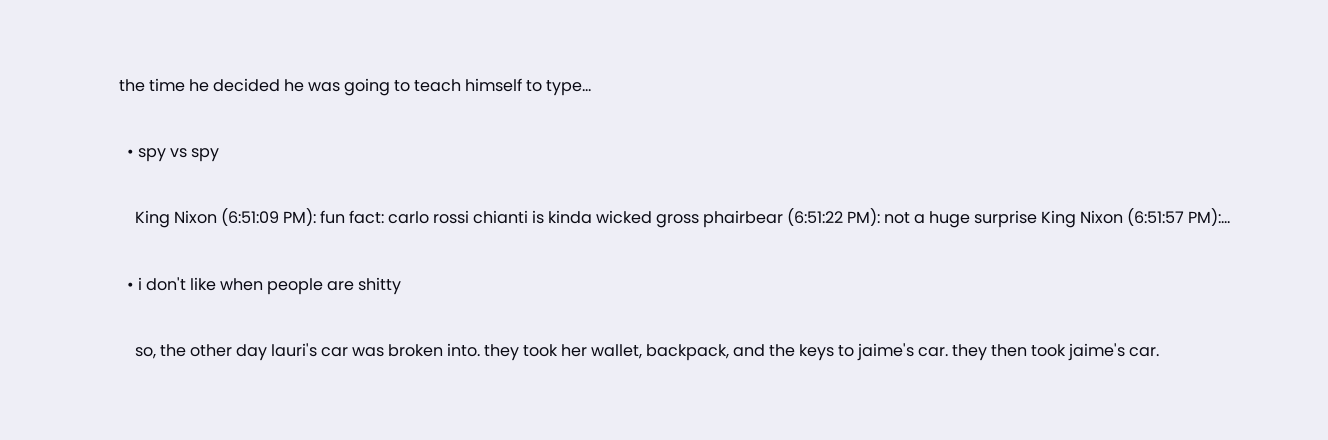the time he decided he was going to teach himself to type…

  • spy vs spy

    King Nixon (6:51:09 PM): fun fact: carlo rossi chianti is kinda wicked gross phairbear (6:51:22 PM): not a huge surprise King Nixon (6:51:57 PM):…

  • i don't like when people are shitty

    so, the other day lauri's car was broken into. they took her wallet, backpack, and the keys to jaime's car. they then took jaime's car.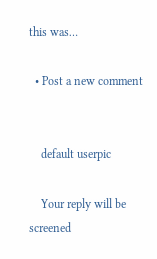this was…

  • Post a new comment


    default userpic

    Your reply will be screened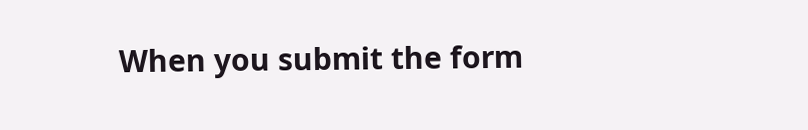When you submit the form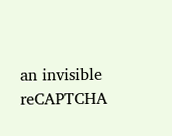an invisible reCAPTCHA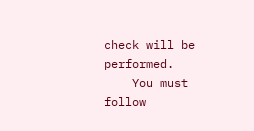check will be performed.
    You must follow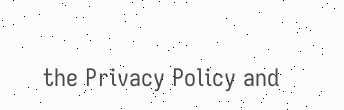the Privacy Policy and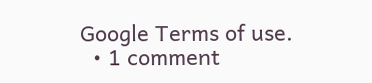Google Terms of use.
  • 1 comment